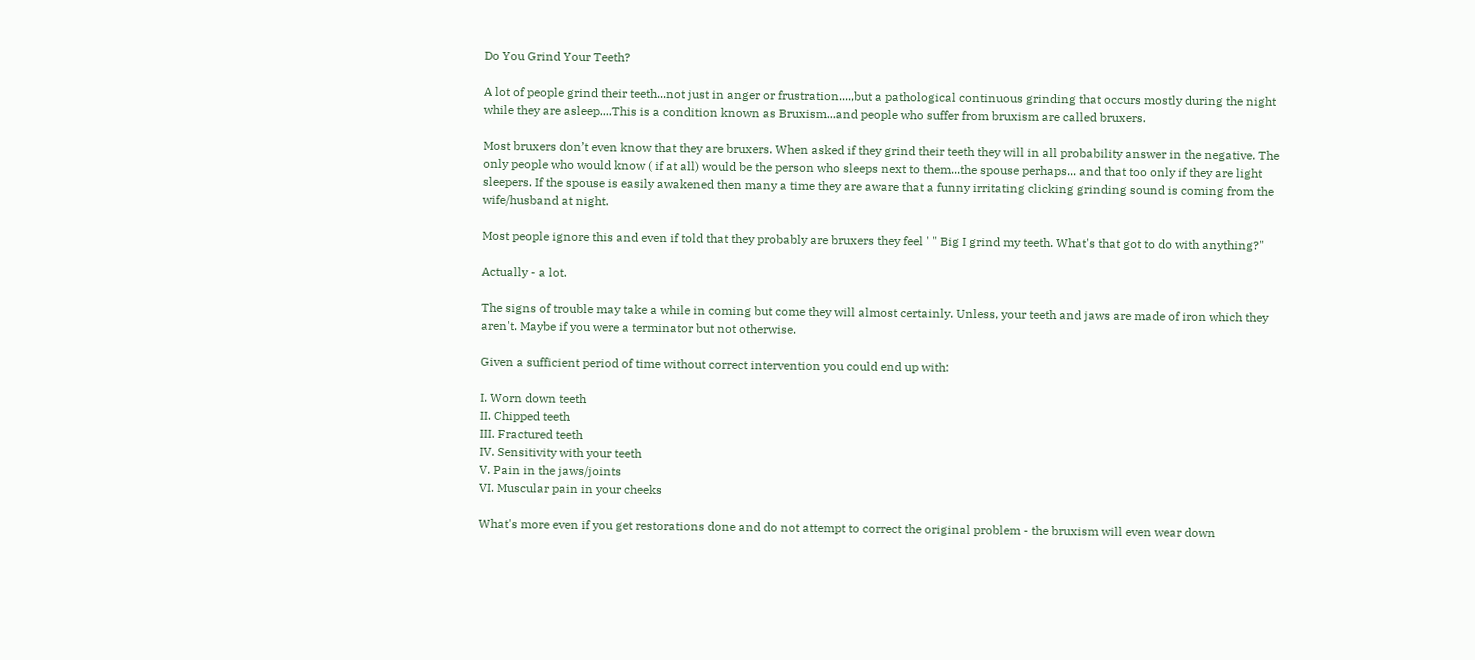Do You Grind Your Teeth?

A lot of people grind their teeth...not just in anger or frustration....,but a pathological continuous grinding that occurs mostly during the night while they are asleep....This is a condition known as Bruxism...and people who suffer from bruxism are called bruxers.

Most bruxers don’t even know that they are bruxers. When asked if they grind their teeth they will in all probability answer in the negative. The only people who would know ( if at all) would be the person who sleeps next to them...the spouse perhaps... and that too only if they are light sleepers. If the spouse is easily awakened then many a time they are aware that a funny irritating clicking grinding sound is coming from the wife/husband at night.

Most people ignore this and even if told that they probably are bruxers they feel ' " Big I grind my teeth. What's that got to do with anything?"

Actually - a lot.

The signs of trouble may take a while in coming but come they will almost certainly. Unless, your teeth and jaws are made of iron which they aren't. Maybe if you were a terminator but not otherwise.

Given a sufficient period of time without correct intervention you could end up with:

I. Worn down teeth
II. Chipped teeth
III. Fractured teeth
IV. Sensitivity with your teeth
V. Pain in the jaws/joints
VI. Muscular pain in your cheeks

What's more even if you get restorations done and do not attempt to correct the original problem - the bruxism will even wear down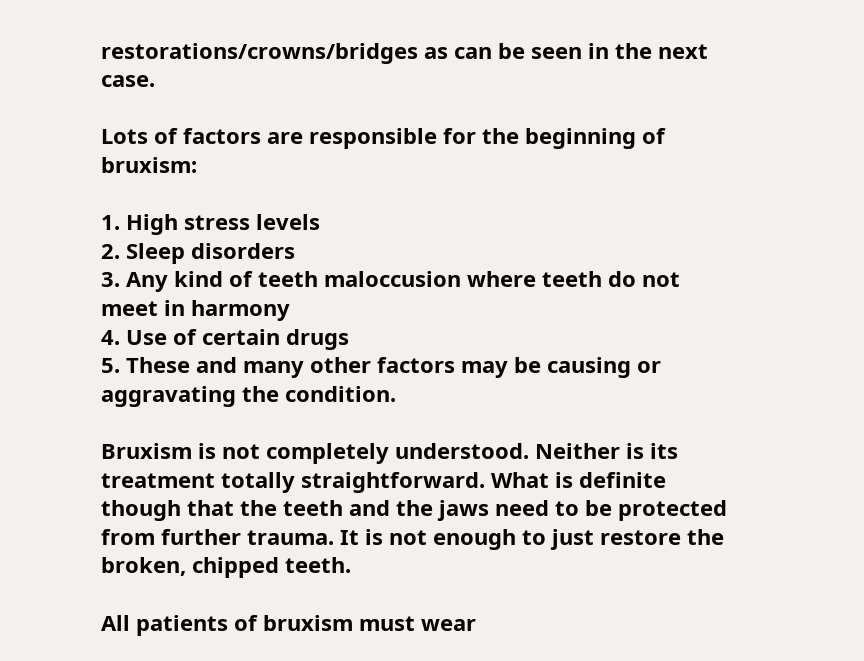restorations/crowns/bridges as can be seen in the next case.

Lots of factors are responsible for the beginning of bruxism:

1. High stress levels
2. Sleep disorders
3. Any kind of teeth maloccusion where teeth do not meet in harmony
4. Use of certain drugs
5. These and many other factors may be causing or aggravating the condition.

Bruxism is not completely understood. Neither is its treatment totally straightforward. What is definite though that the teeth and the jaws need to be protected from further trauma. It is not enough to just restore the broken, chipped teeth.

All patients of bruxism must wear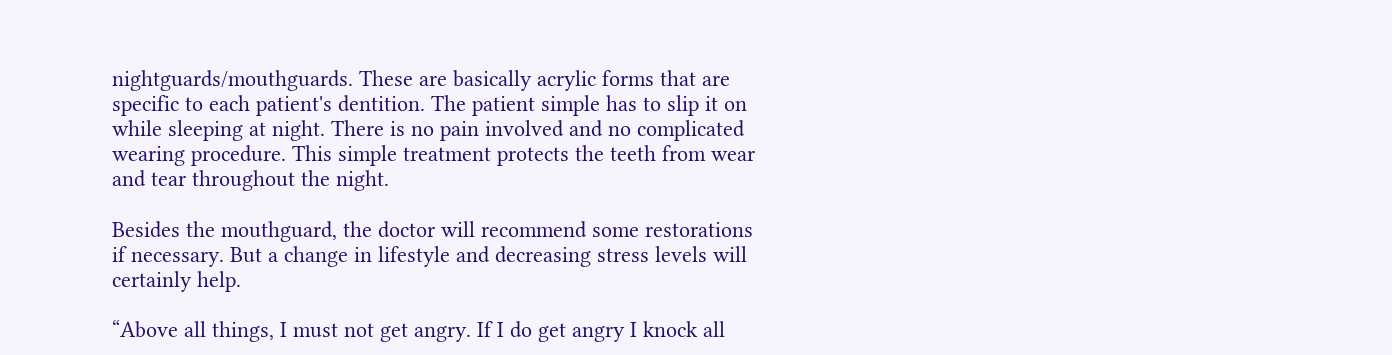nightguards/mouthguards. These are basically acrylic forms that are specific to each patient's dentition. The patient simple has to slip it on while sleeping at night. There is no pain involved and no complicated wearing procedure. This simple treatment protects the teeth from wear and tear throughout the night.

Besides the mouthguard, the doctor will recommend some restorations if necessary. But a change in lifestyle and decreasing stress levels will certainly help.

“Above all things, I must not get angry. If I do get angry I knock all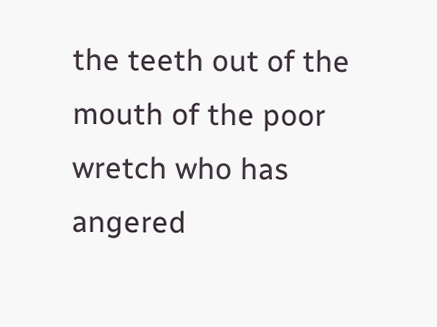the teeth out of the mouth of the poor wretch who has angered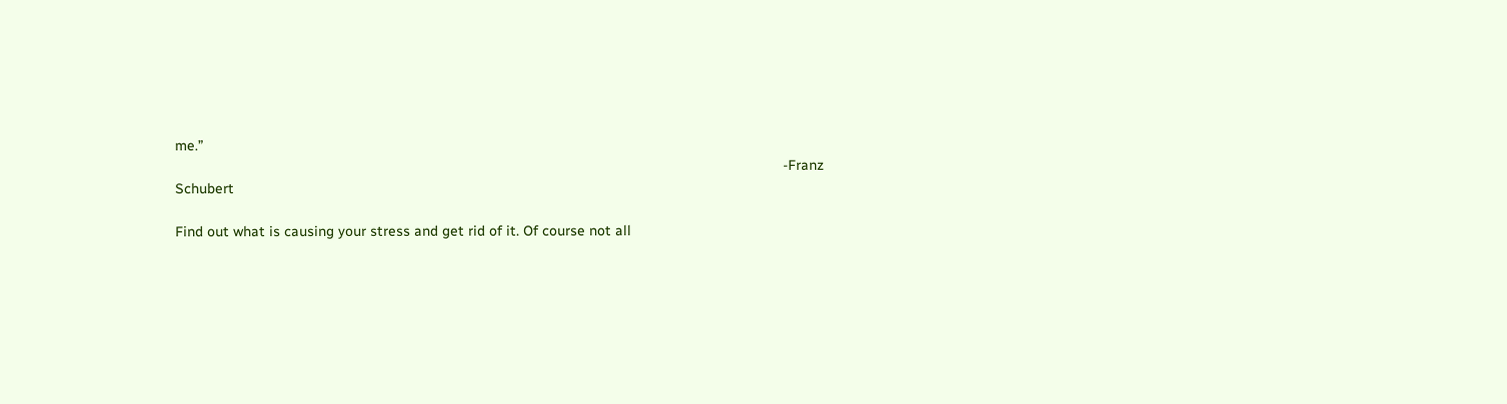me.”
                                                                                                                                                        -Franz Schubert

Find out what is causing your stress and get rid of it. Of course not all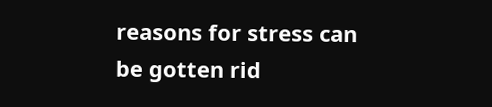reasons for stress can be gotten rid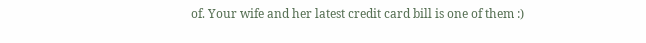of. Your wife and her latest credit card bill is one of them :)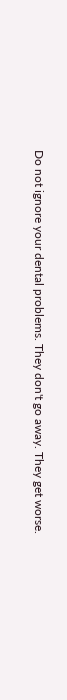Do not ignore your dental problems. They don't go away. They get worse.